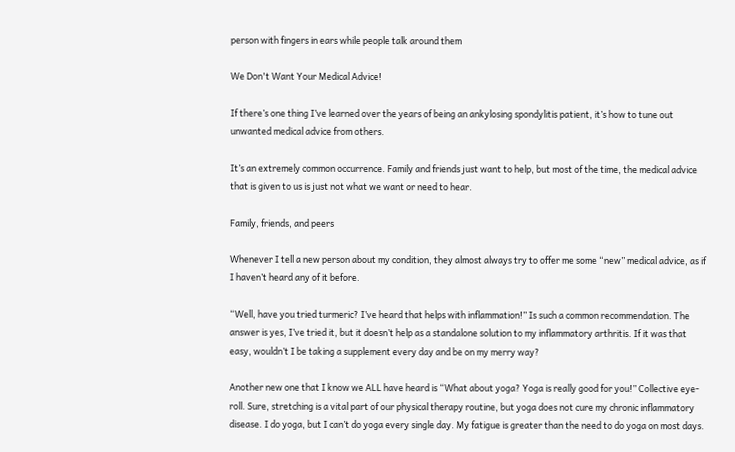person with fingers in ears while people talk around them

We Don't Want Your Medical Advice!

If there’s one thing I’ve learned over the years of being an ankylosing spondylitis patient, it’s how to tune out unwanted medical advice from others.

It’s an extremely common occurrence. Family and friends just want to help, but most of the time, the medical advice that is given to us is just not what we want or need to hear.

Family, friends, and peers

Whenever I tell a new person about my condition, they almost always try to offer me some “new” medical advice, as if I haven’t heard any of it before.

“Well, have you tried turmeric? I’ve heard that helps with inflammation!” Is such a common recommendation. The answer is yes, I’ve tried it, but it doesn’t help as a standalone solution to my inflammatory arthritis. If it was that easy, wouldn’t I be taking a supplement every day and be on my merry way?

Another new one that I know we ALL have heard is “What about yoga? Yoga is really good for you!” Collective eye-roll. Sure, stretching is a vital part of our physical therapy routine, but yoga does not cure my chronic inflammatory disease. I do yoga, but I can’t do yoga every single day. My fatigue is greater than the need to do yoga on most days.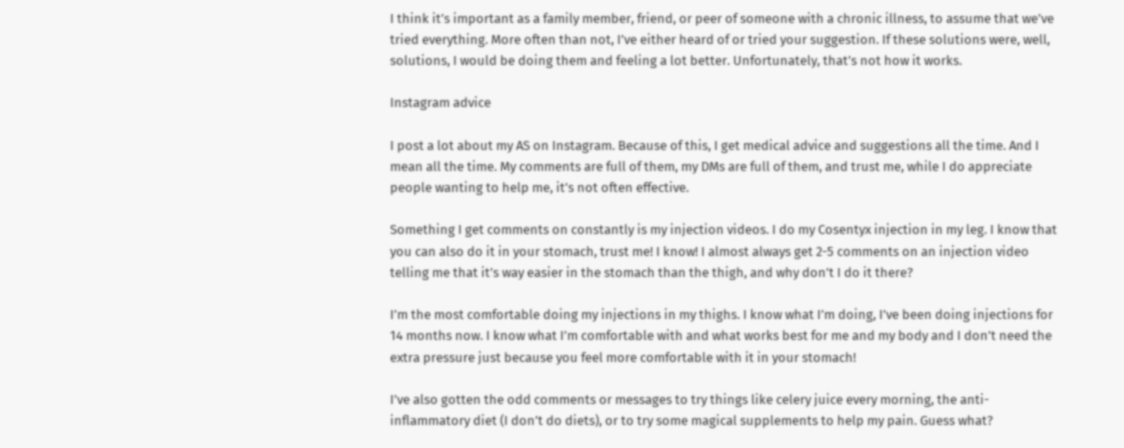I think it’s important as a family member, friend, or peer of someone with a chronic illness, to assume that we’ve tried everything. More often than not, I’ve either heard of or tried your suggestion. If these solutions were, well, solutions, I would be doing them and feeling a lot better. Unfortunately, that’s not how it works.

Instagram advice

I post a lot about my AS on Instagram. Because of this, I get medical advice and suggestions all the time. And I mean all the time. My comments are full of them, my DMs are full of them, and trust me, while I do appreciate people wanting to help me, it’s not often effective.

Something I get comments on constantly is my injection videos. I do my Cosentyx injection in my leg. I know that you can also do it in your stomach, trust me! I know! I almost always get 2-5 comments on an injection video telling me that it’s way easier in the stomach than the thigh, and why don’t I do it there?

I’m the most comfortable doing my injections in my thighs. I know what I’m doing, I’ve been doing injections for 14 months now. I know what I’m comfortable with and what works best for me and my body and I don’t need the extra pressure just because you feel more comfortable with it in your stomach!

I’ve also gotten the odd comments or messages to try things like celery juice every morning, the anti-inflammatory diet (I don’t do diets), or to try some magical supplements to help my pain. Guess what?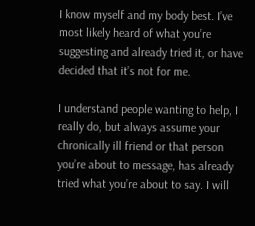I know myself and my body best. I’ve most likely heard of what you’re suggesting and already tried it, or have decided that it’s not for me.

I understand people wanting to help, I really do, but always assume your chronically ill friend or that person you’re about to message, has already tried what you’re about to say. I will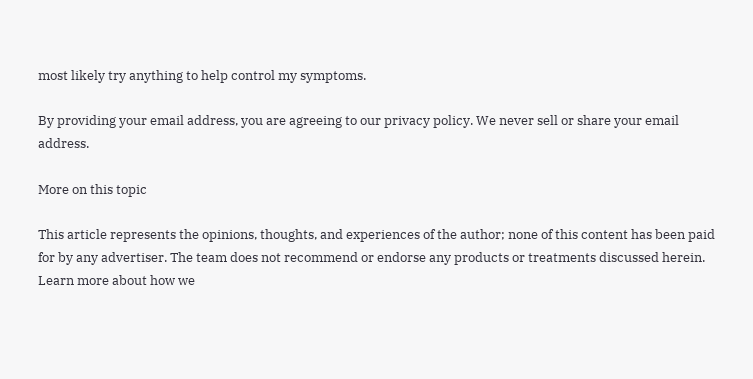most likely try anything to help control my symptoms.

By providing your email address, you are agreeing to our privacy policy. We never sell or share your email address.

More on this topic

This article represents the opinions, thoughts, and experiences of the author; none of this content has been paid for by any advertiser. The team does not recommend or endorse any products or treatments discussed herein. Learn more about how we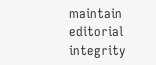maintain editorial integrity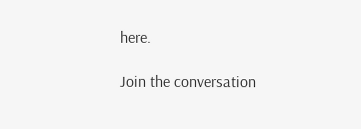here.

Join the conversation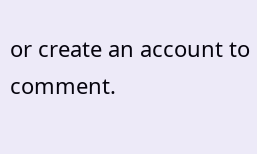or create an account to comment.